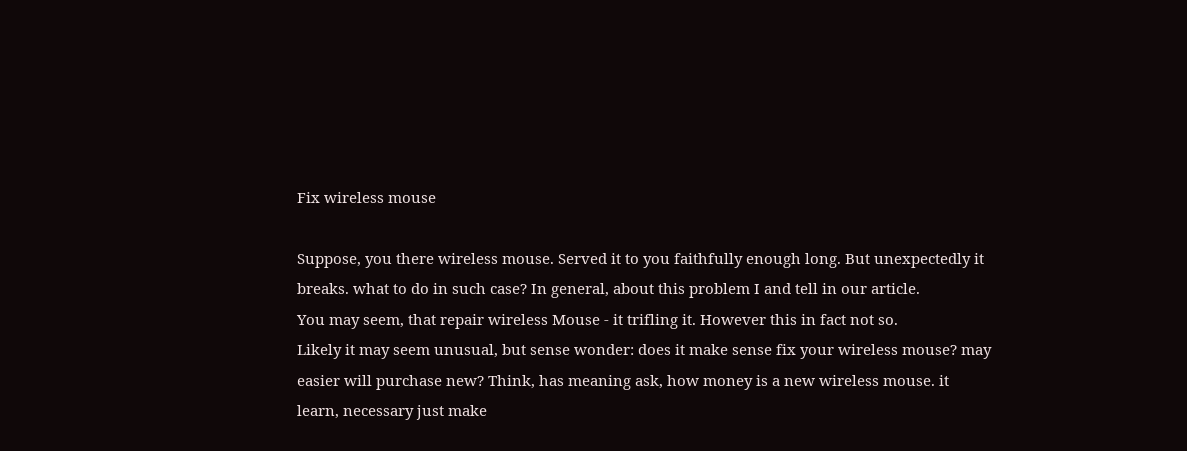Fix wireless mouse

Suppose, you there wireless mouse. Served it to you faithfully enough long. But unexpectedly it breaks. what to do in such case? In general, about this problem I and tell in our article.
You may seem, that repair wireless Mouse - it trifling it. However this in fact not so.
Likely it may seem unusual, but sense wonder: does it make sense fix your wireless mouse? may easier will purchase new? Think, has meaning ask, how money is a new wireless mouse. it learn, necessary just make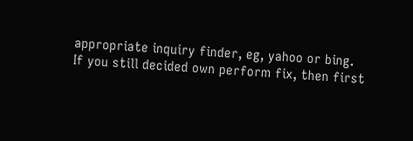appropriate inquiry finder, eg, yahoo or bing.
If you still decided own perform fix, then first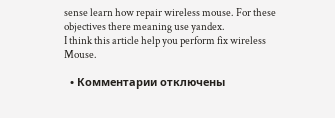sense learn how repair wireless mouse. For these objectives there meaning use yandex.
I think this article help you perform fix wireless Mouse.

  • Комментарии отключены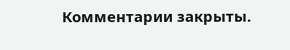Комментарии закрыты.